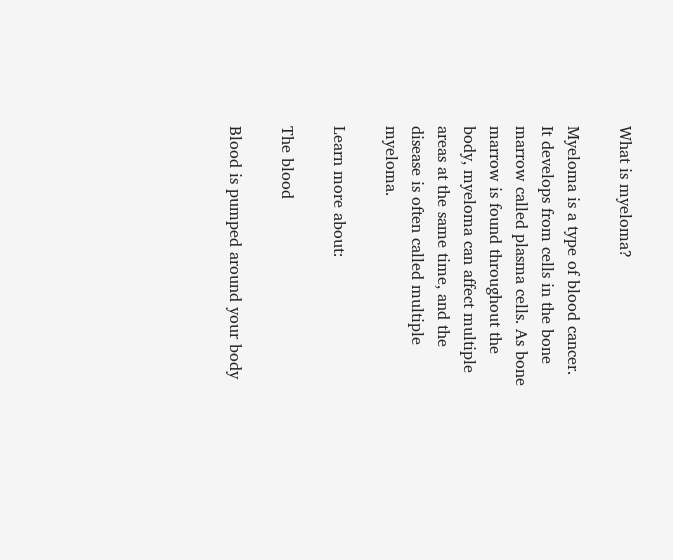What is myeloma?

Myeloma is a type of blood cancer. It develops from cells in the bone marrow called plasma cells. As bone marrow is found throughout the body, myeloma can affect multiple areas at the same time, and the disease is often called multiple myeloma.

Learn more about:

The blood

Blood is pumped around your body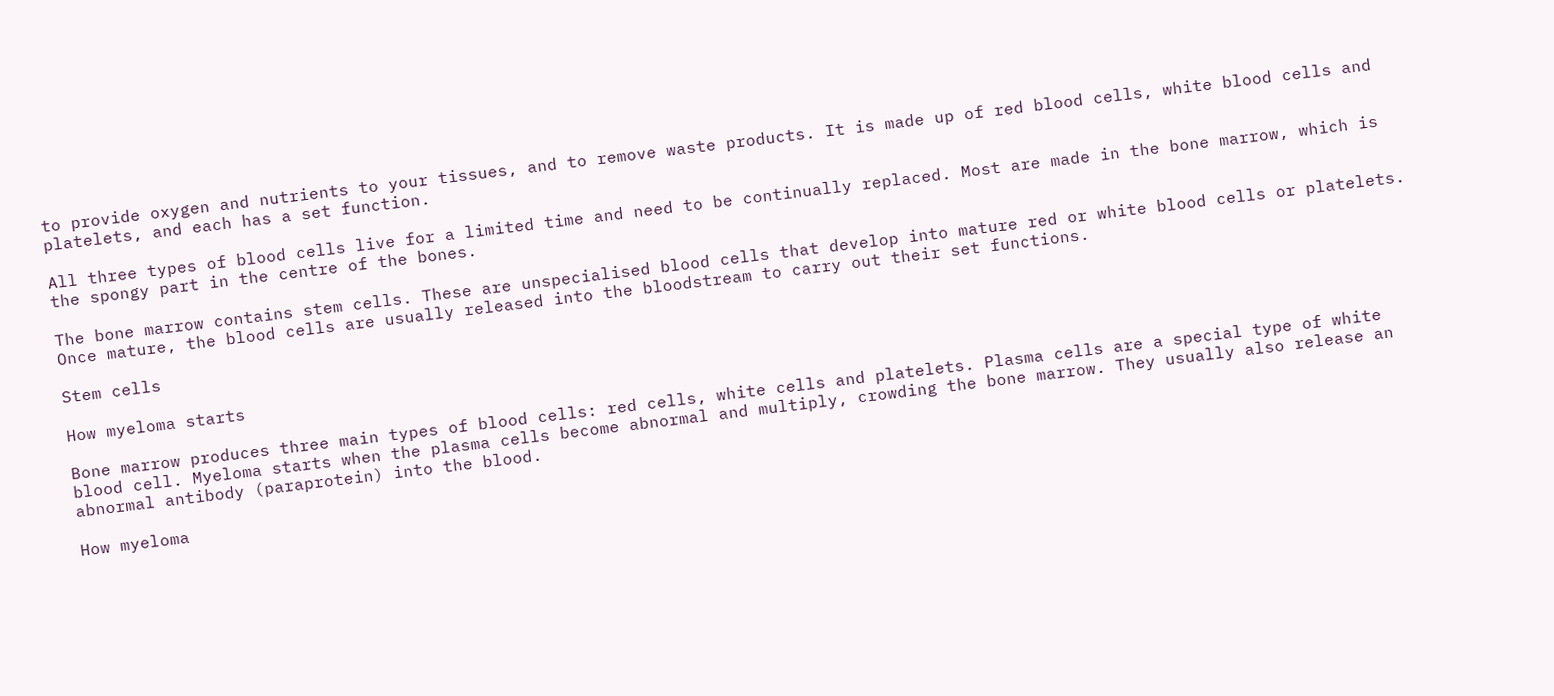to provide oxygen and nutrients to your tissues, and to remove waste products. It is made up of red blood cells, white blood cells and platelets, and each has a set function.

All three types of blood cells live for a limited time and need to be continually replaced. Most are made in the bone marrow, which is the spongy part in the centre of the bones.

The bone marrow contains stem cells. These are unspecialised blood cells that develop into mature red or white blood cells or platelets. Once mature, the blood cells are usually released into the bloodstream to carry out their set functions.

Stem cells

How myeloma starts

Bone marrow produces three main types of blood cells: red cells, white cells and platelets. Plasma cells are a special type of white blood cell. Myeloma starts when the plasma cells become abnormal and multiply, crowding the bone marrow. They usually also release an abnormal antibody (paraprotein) into the blood.

How myeloma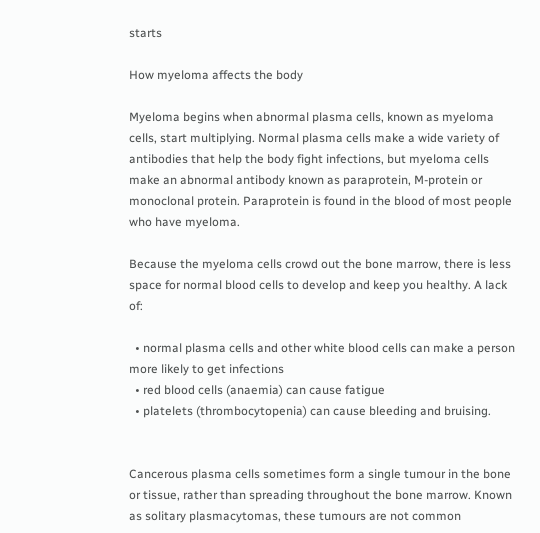starts

How myeloma affects the body

Myeloma begins when abnormal plasma cells, known as myeloma cells, start multiplying. Normal plasma cells make a wide variety of antibodies that help the body fight infections, but myeloma cells make an abnormal antibody known as paraprotein, M-protein or monoclonal protein. Paraprotein is found in the blood of most people who have myeloma.

Because the myeloma cells crowd out the bone marrow, there is less space for normal blood cells to develop and keep you healthy. A lack of:

  • normal plasma cells and other white blood cells can make a person more likely to get infections
  • red blood cells (anaemia) can cause fatigue
  • platelets (thrombocytopenia) can cause bleeding and bruising.


Cancerous plasma cells sometimes form a single tumour in the bone or tissue, rather than spreading throughout the bone marrow. Known as solitary plasmacytomas, these tumours are not common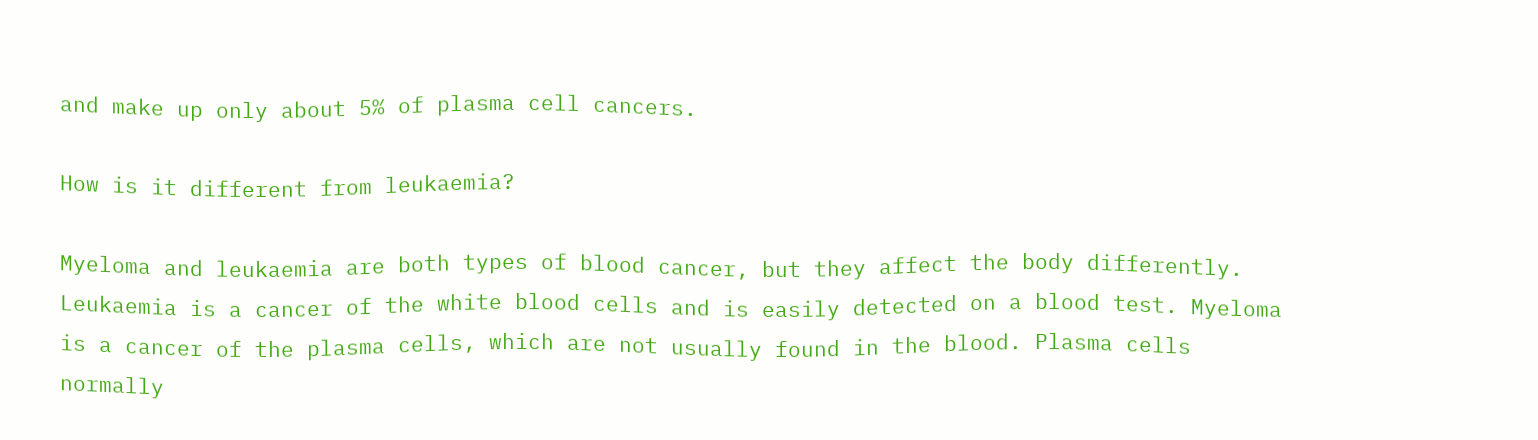and make up only about 5% of plasma cell cancers.

How is it different from leukaemia?

Myeloma and leukaemia are both types of blood cancer, but they affect the body differently. Leukaemia is a cancer of the white blood cells and is easily detected on a blood test. Myeloma is a cancer of the plasma cells, which are not usually found in the blood. Plasma cells normally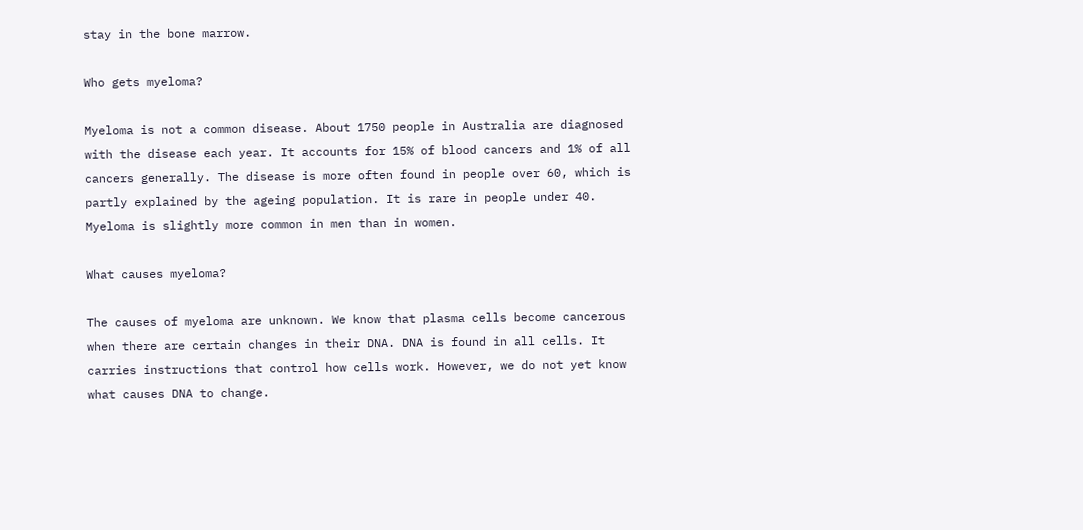stay in the bone marrow.

Who gets myeloma?

Myeloma is not a common disease. About 1750 people in Australia are diagnosed with the disease each year. It accounts for 15% of blood cancers and 1% of all cancers generally. The disease is more often found in people over 60, which is partly explained by the ageing population. It is rare in people under 40. Myeloma is slightly more common in men than in women.

What causes myeloma?

The causes of myeloma are unknown. We know that plasma cells become cancerous when there are certain changes in their DNA. DNA is found in all cells. It carries instructions that control how cells work. However, we do not yet know what causes DNA to change.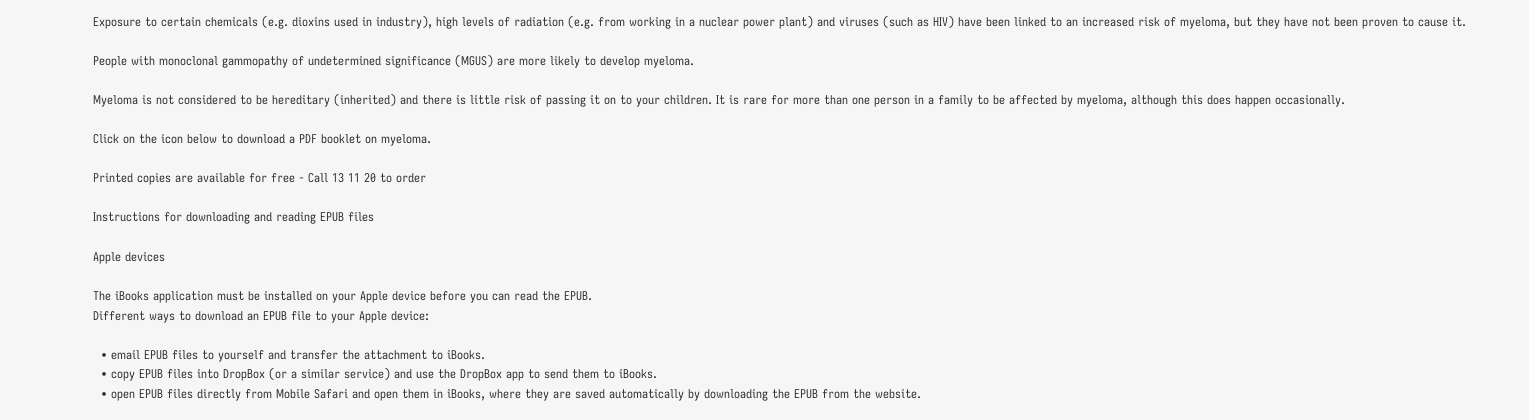Exposure to certain chemicals (e.g. dioxins used in industry), high levels of radiation (e.g. from working in a nuclear power plant) and viruses (such as HIV) have been linked to an increased risk of myeloma, but they have not been proven to cause it.

People with monoclonal gammopathy of undetermined significance (MGUS) are more likely to develop myeloma.

Myeloma is not considered to be hereditary (inherited) and there is little risk of passing it on to your children. It is rare for more than one person in a family to be affected by myeloma, although this does happen occasionally.

Click on the icon below to download a PDF booklet on myeloma.

Printed copies are available for free - Call 13 11 20 to order

Instructions for downloading and reading EPUB files

Apple devices

The iBooks application must be installed on your Apple device before you can read the EPUB.
Different ways to download an EPUB file to your Apple device:

  • email EPUB files to yourself and transfer the attachment to iBooks.
  • copy EPUB files into DropBox (or a similar service) and use the DropBox app to send them to iBooks.
  • open EPUB files directly from Mobile Safari and open them in iBooks, where they are saved automatically by downloading the EPUB from the website.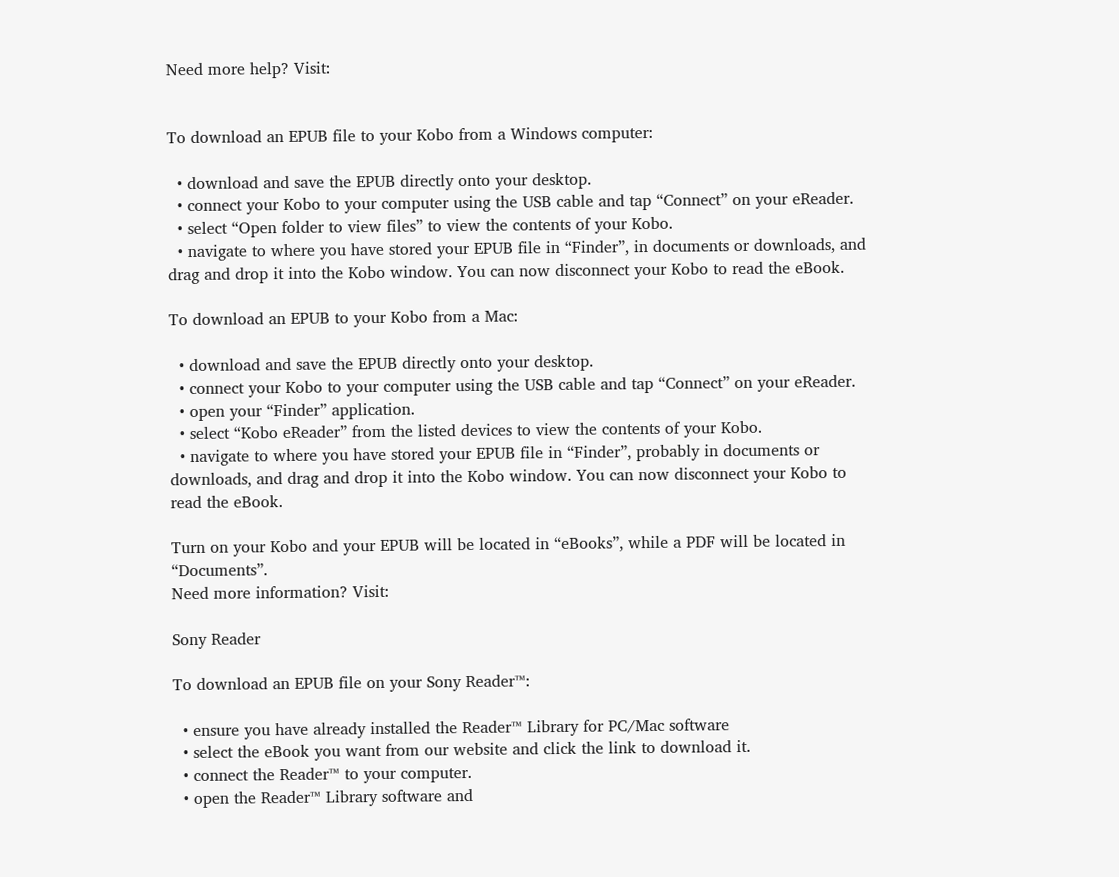Need more help? Visit:


To download an EPUB file to your Kobo from a Windows computer:

  • download and save the EPUB directly onto your desktop.
  • connect your Kobo to your computer using the USB cable and tap “Connect” on your eReader.
  • select “Open folder to view files” to view the contents of your Kobo.
  • navigate to where you have stored your EPUB file in “Finder”, in documents or downloads, and drag and drop it into the Kobo window. You can now disconnect your Kobo to read the eBook.

To download an EPUB to your Kobo from a Mac:

  • download and save the EPUB directly onto your desktop.
  • connect your Kobo to your computer using the USB cable and tap “Connect” on your eReader.
  • open your “Finder” application.
  • select “Kobo eReader” from the listed devices to view the contents of your Kobo.
  • navigate to where you have stored your EPUB file in “Finder”, probably in documents or downloads, and drag and drop it into the Kobo window. You can now disconnect your Kobo to read the eBook.

Turn on your Kobo and your EPUB will be located in “eBooks”, while a PDF will be located in “Documents”.
Need more information? Visit:

Sony Reader

To download an EPUB file on your Sony Reader™:

  • ensure you have already installed the Reader™ Library for PC/Mac software
  • select the eBook you want from our website and click the link to download it.
  • connect the Reader™ to your computer.
  • open the Reader™ Library software and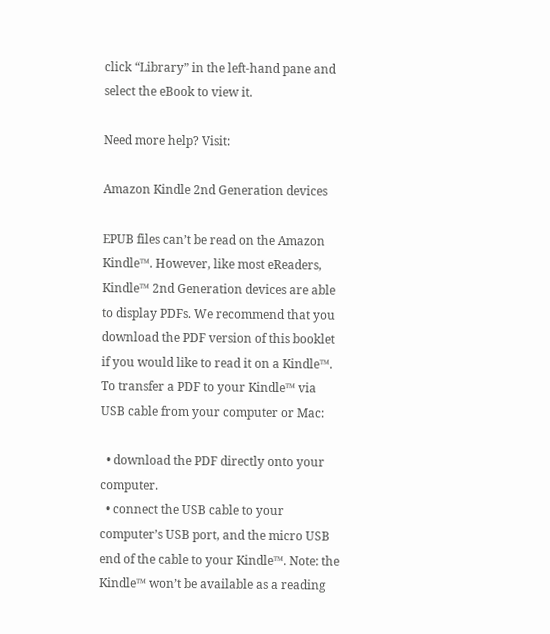click “Library” in the left-hand pane and select the eBook to view it.

Need more help? Visit:

Amazon Kindle 2nd Generation devices

EPUB files can’t be read on the Amazon Kindle™. However, like most eReaders, Kindle™ 2nd Generation devices are able to display PDFs. We recommend that you download the PDF version of this booklet if you would like to read it on a Kindle™.
To transfer a PDF to your Kindle™ via USB cable from your computer or Mac:

  • download the PDF directly onto your computer.
  • connect the USB cable to your computer’s USB port, and the micro USB end of the cable to your Kindle™. Note: the Kindle™ won’t be available as a reading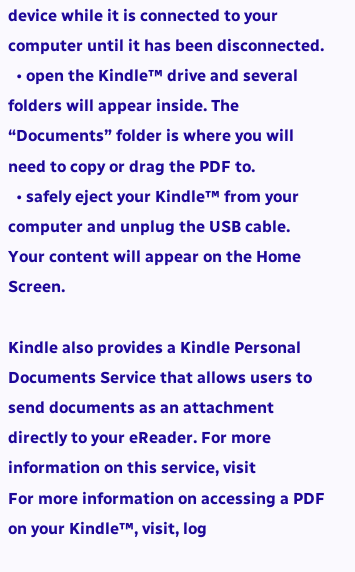device while it is connected to your computer until it has been disconnected.
  • open the Kindle™ drive and several folders will appear inside. The “Documents” folder is where you will need to copy or drag the PDF to.
  • safely eject your Kindle™ from your computer and unplug the USB cable. Your content will appear on the Home Screen.

Kindle also provides a Kindle Personal Documents Service that allows users to send documents as an attachment directly to your eReader. For more information on this service, visit
For more information on accessing a PDF on your Kindle™, visit, log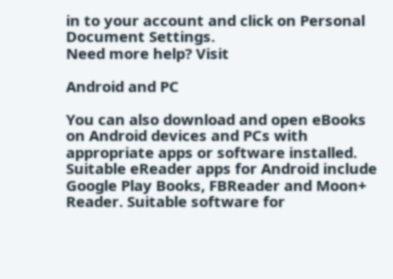in to your account and click on Personal Document Settings.
Need more help? Visit

Android and PC

You can also download and open eBooks on Android devices and PCs with appropriate apps or software installed. Suitable eReader apps for Android include Google Play Books, FBReader and Moon+ Reader. Suitable software for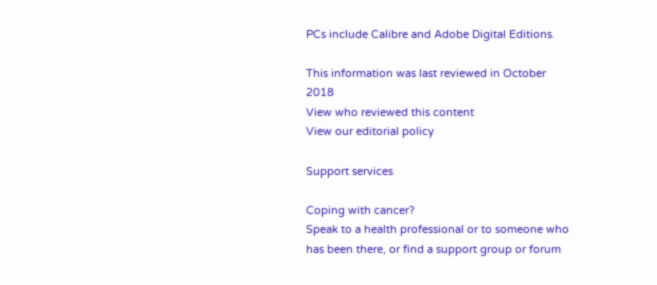PCs include Calibre and Adobe Digital Editions.

This information was last reviewed in October 2018
View who reviewed this content
View our editorial policy

Support services

Coping with cancer?
Speak to a health professional or to someone who has been there, or find a support group or forum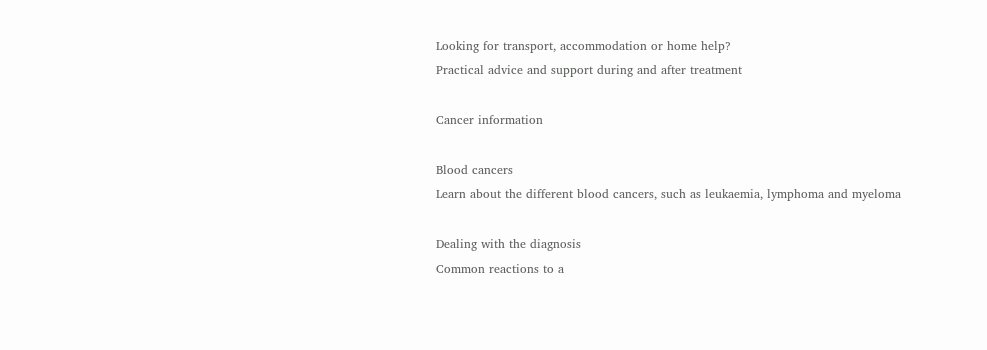Looking for transport, accommodation or home help?
Practical advice and support during and after treatment

Cancer information

Blood cancers
Learn about the different blood cancers, such as leukaemia, lymphoma and myeloma

Dealing with the diagnosis
Common reactions to a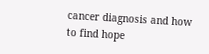cancer diagnosis and how to find hope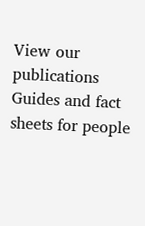View our publications
Guides and fact sheets for people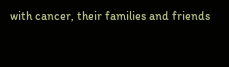with cancer, their families and friends